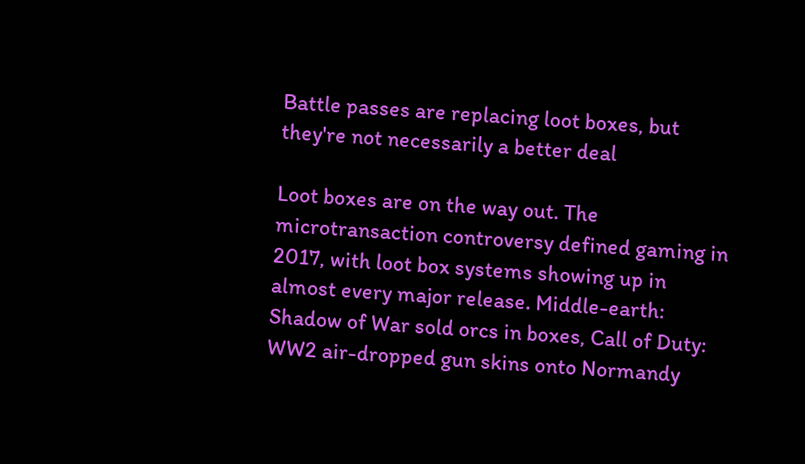Battle passes are replacing loot boxes, but they're not necessarily a better deal

Loot boxes are on the way out. The microtransaction controversy defined gaming in 2017, with loot box systems showing up in almost every major release. Middle-earth: Shadow of War sold orcs in boxes, Call of Duty: WW2 air-dropped gun skins onto Normandy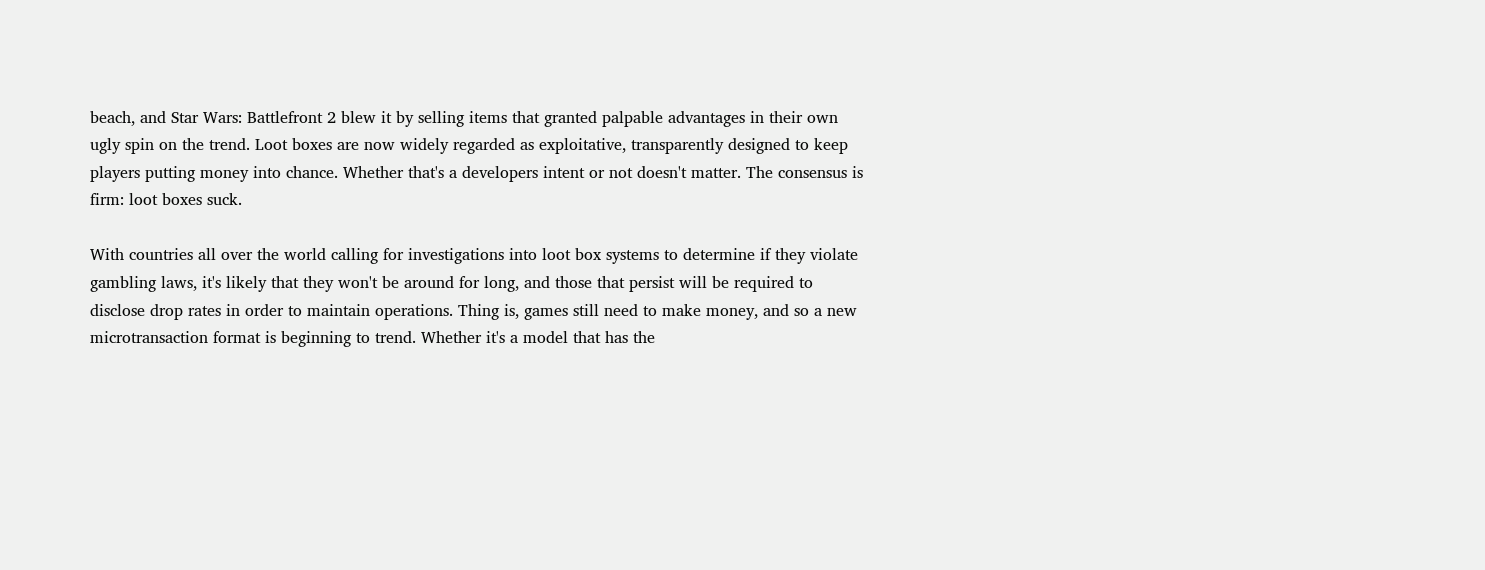beach, and Star Wars: Battlefront 2 blew it by selling items that granted palpable advantages in their own ugly spin on the trend. Loot boxes are now widely regarded as exploitative, transparently designed to keep players putting money into chance. Whether that's a developers intent or not doesn't matter. The consensus is firm: loot boxes suck.

With countries all over the world calling for investigations into loot box systems to determine if they violate gambling laws, it's likely that they won't be around for long, and those that persist will be required to disclose drop rates in order to maintain operations. Thing is, games still need to make money, and so a new microtransaction format is beginning to trend. Whether it's a model that has the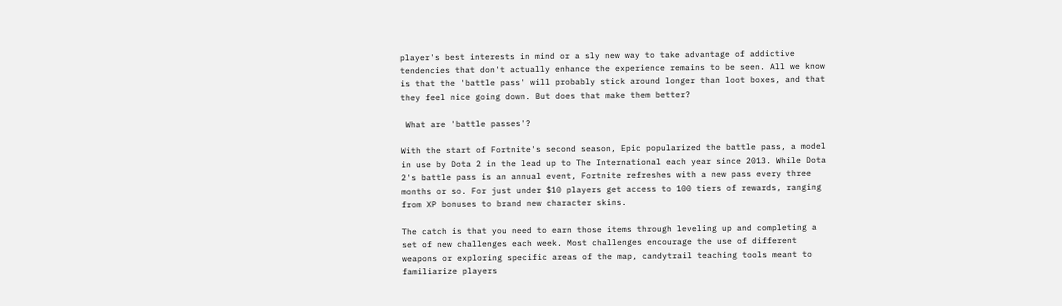player's best interests in mind or a sly new way to take advantage of addictive tendencies that don't actually enhance the experience remains to be seen. All we know is that the 'battle pass' will probably stick around longer than loot boxes, and that they feel nice going down. But does that make them better?

 What are 'battle passes'?

With the start of Fortnite's second season, Epic popularized the battle pass, a model in use by Dota 2 in the lead up to The International each year since 2013. While Dota 2's battle pass is an annual event, Fortnite refreshes with a new pass every three months or so. For just under $10 players get access to 100 tiers of rewards, ranging from XP bonuses to brand new character skins.

The catch is that you need to earn those items through leveling up and completing a set of new challenges each week. Most challenges encourage the use of different weapons or exploring specific areas of the map, candytrail teaching tools meant to familiarize players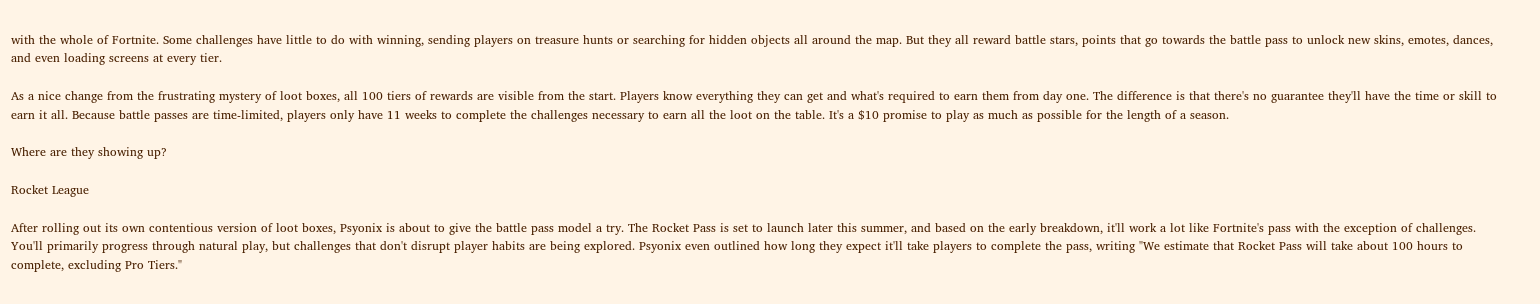with the whole of Fortnite. Some challenges have little to do with winning, sending players on treasure hunts or searching for hidden objects all around the map. But they all reward battle stars, points that go towards the battle pass to unlock new skins, emotes, dances, and even loading screens at every tier.

As a nice change from the frustrating mystery of loot boxes, all 100 tiers of rewards are visible from the start. Players know everything they can get and what's required to earn them from day one. The difference is that there's no guarantee they'll have the time or skill to earn it all. Because battle passes are time-limited, players only have 11 weeks to complete the challenges necessary to earn all the loot on the table. It's a $10 promise to play as much as possible for the length of a season.

Where are they showing up?

Rocket League

After rolling out its own contentious version of loot boxes, Psyonix is about to give the battle pass model a try. The Rocket Pass is set to launch later this summer, and based on the early breakdown, it'll work a lot like Fortnite's pass with the exception of challenges. You'll primarily progress through natural play, but challenges that don't disrupt player habits are being explored. Psyonix even outlined how long they expect it'll take players to complete the pass, writing "We estimate that Rocket Pass will take about 100 hours to complete, excluding Pro Tiers."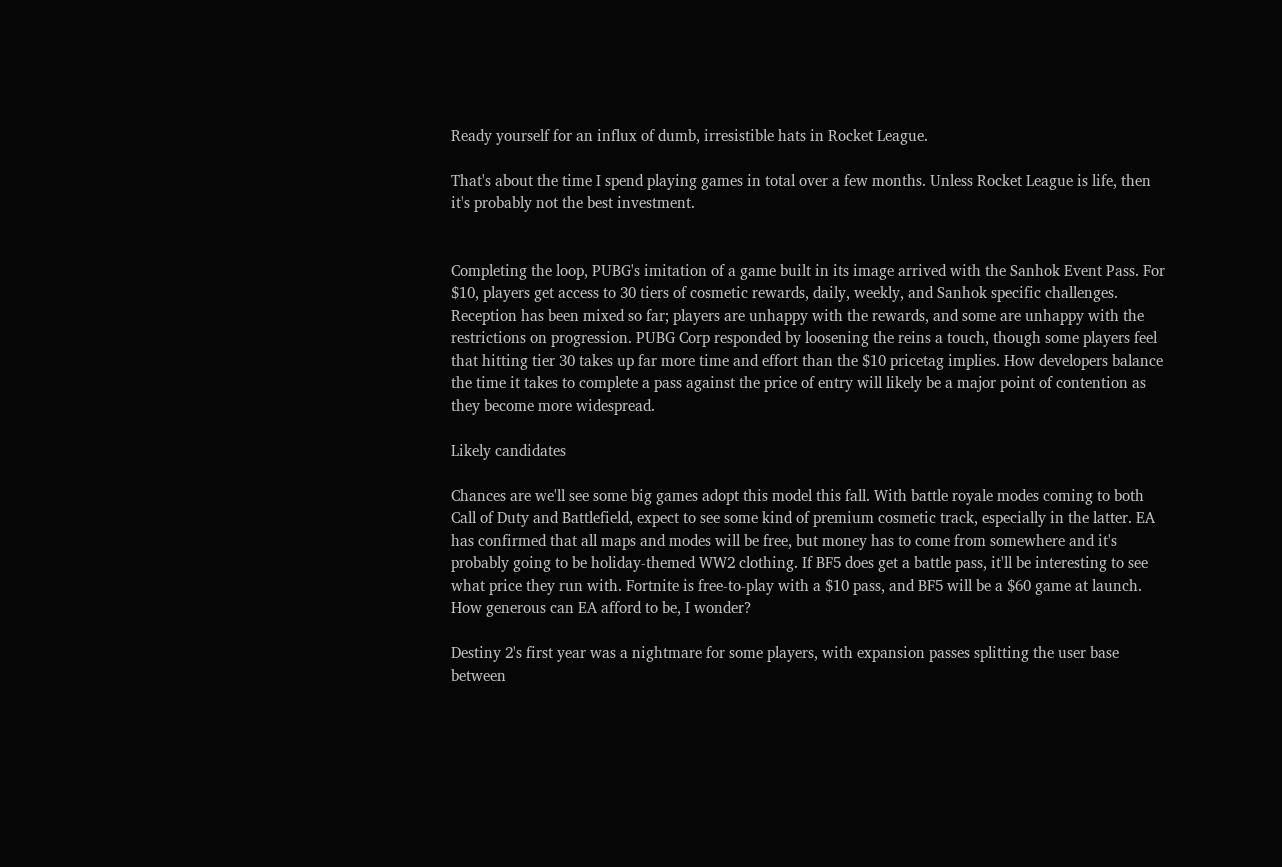Ready yourself for an influx of dumb, irresistible hats in Rocket League.

That's about the time I spend playing games in total over a few months. Unless Rocket League is life, then it's probably not the best investment.


Completing the loop, PUBG's imitation of a game built in its image arrived with the Sanhok Event Pass. For $10, players get access to 30 tiers of cosmetic rewards, daily, weekly, and Sanhok specific challenges. Reception has been mixed so far; players are unhappy with the rewards, and some are unhappy with the restrictions on progression. PUBG Corp responded by loosening the reins a touch, though some players feel that hitting tier 30 takes up far more time and effort than the $10 pricetag implies. How developers balance the time it takes to complete a pass against the price of entry will likely be a major point of contention as they become more widespread.

Likely candidates

Chances are we'll see some big games adopt this model this fall. With battle royale modes coming to both Call of Duty and Battlefield, expect to see some kind of premium cosmetic track, especially in the latter. EA has confirmed that all maps and modes will be free, but money has to come from somewhere and it's probably going to be holiday-themed WW2 clothing. If BF5 does get a battle pass, it'll be interesting to see what price they run with. Fortnite is free-to-play with a $10 pass, and BF5 will be a $60 game at launch. How generous can EA afford to be, I wonder?

Destiny 2's first year was a nightmare for some players, with expansion passes splitting the user base between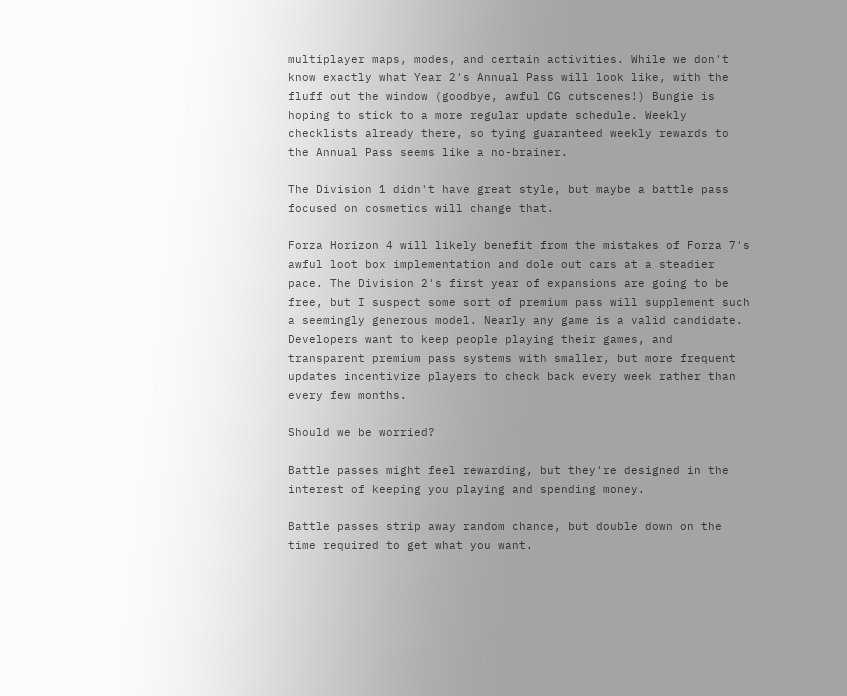multiplayer maps, modes, and certain activities. While we don't know exactly what Year 2's Annual Pass will look like, with the fluff out the window (goodbye, awful CG cutscenes!) Bungie is hoping to stick to a more regular update schedule. Weekly checklists already there, so tying guaranteed weekly rewards to the Annual Pass seems like a no-brainer.

The Division 1 didn't have great style, but maybe a battle pass focused on cosmetics will change that.

Forza Horizon 4 will likely benefit from the mistakes of Forza 7's awful loot box implementation and dole out cars at a steadier pace. The Division 2's first year of expansions are going to be free, but I suspect some sort of premium pass will supplement such a seemingly generous model. Nearly any game is a valid candidate. Developers want to keep people playing their games, and transparent premium pass systems with smaller, but more frequent updates incentivize players to check back every week rather than every few months.

Should we be worried?

Battle passes might feel rewarding, but they're designed in the interest of keeping you playing and spending money.

Battle passes strip away random chance, but double down on the time required to get what you want.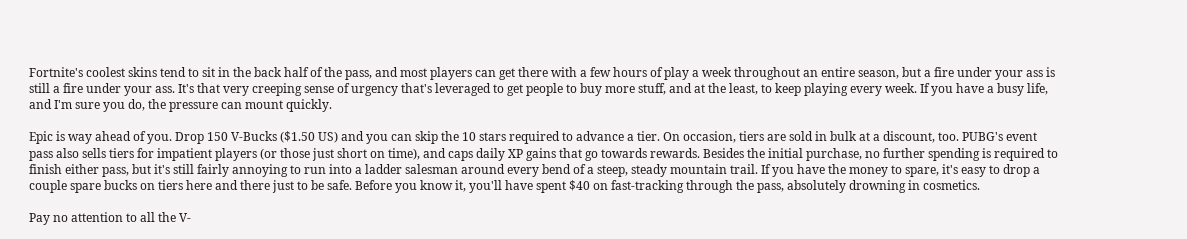Fortnite's coolest skins tend to sit in the back half of the pass, and most players can get there with a few hours of play a week throughout an entire season, but a fire under your ass is still a fire under your ass. It's that very creeping sense of urgency that's leveraged to get people to buy more stuff, and at the least, to keep playing every week. If you have a busy life, and I'm sure you do, the pressure can mount quickly.

Epic is way ahead of you. Drop 150 V-Bucks ($1.50 US) and you can skip the 10 stars required to advance a tier. On occasion, tiers are sold in bulk at a discount, too. PUBG's event pass also sells tiers for impatient players (or those just short on time), and caps daily XP gains that go towards rewards. Besides the initial purchase, no further spending is required to finish either pass, but it's still fairly annoying to run into a ladder salesman around every bend of a steep, steady mountain trail. If you have the money to spare, it's easy to drop a couple spare bucks on tiers here and there just to be safe. Before you know it, you'll have spent $40 on fast-tracking through the pass, absolutely drowning in cosmetics.

Pay no attention to all the V-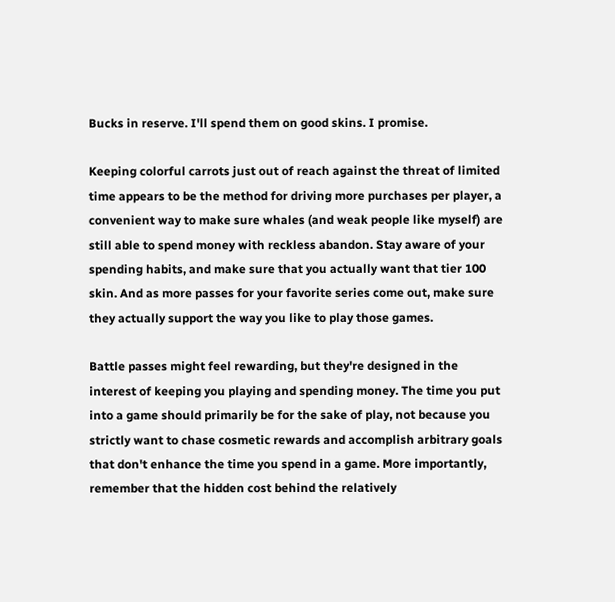Bucks in reserve. I'll spend them on good skins. I promise.

Keeping colorful carrots just out of reach against the threat of limited time appears to be the method for driving more purchases per player, a convenient way to make sure whales (and weak people like myself) are still able to spend money with reckless abandon. Stay aware of your spending habits, and make sure that you actually want that tier 100 skin. And as more passes for your favorite series come out, make sure they actually support the way you like to play those games.

Battle passes might feel rewarding, but they're designed in the interest of keeping you playing and spending money. The time you put into a game should primarily be for the sake of play, not because you strictly want to chase cosmetic rewards and accomplish arbitrary goals that don't enhance the time you spend in a game. More importantly, remember that the hidden cost behind the relatively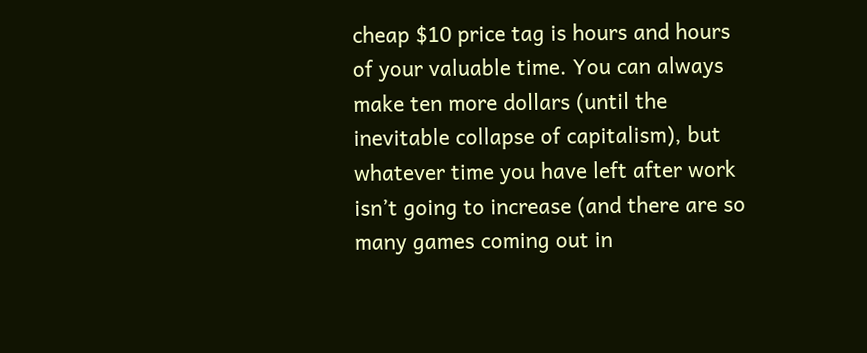cheap $10 price tag is hours and hours of your valuable time. You can always make ten more dollars (until the inevitable collapse of capitalism), but whatever time you have left after work isn’t going to increase (and there are so many games coming out in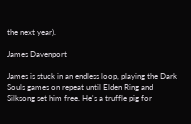the next year).

James Davenport

James is stuck in an endless loop, playing the Dark Souls games on repeat until Elden Ring and Silksong set him free. He's a truffle pig for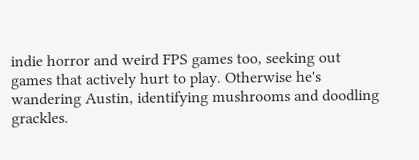indie horror and weird FPS games too, seeking out games that actively hurt to play. Otherwise he's wandering Austin, identifying mushrooms and doodling grackles.